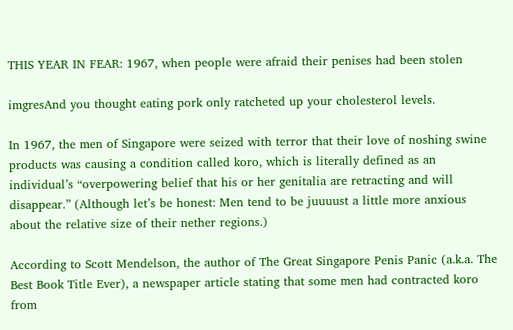THIS YEAR IN FEAR: 1967, when people were afraid their penises had been stolen

imgresAnd you thought eating pork only ratcheted up your cholesterol levels.

In 1967, the men of Singapore were seized with terror that their love of noshing swine products was causing a condition called koro, which is literally defined as an individual’s “overpowering belief that his or her genitalia are retracting and will disappear.” (Although let’s be honest: Men tend to be juuuust a little more anxious about the relative size of their nether regions.)

According to Scott Mendelson, the author of The Great Singapore Penis Panic (a.k.a. The Best Book Title Ever), a newspaper article stating that some men had contracted koro from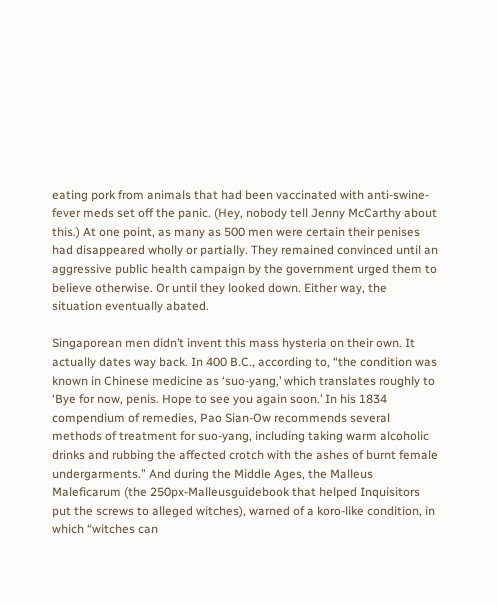eating pork from animals that had been vaccinated with anti-swine-fever meds set off the panic. (Hey, nobody tell Jenny McCarthy about this.) At one point, as many as 500 men were certain their penises had disappeared wholly or partially. They remained convinced until an aggressive public health campaign by the government urged them to believe otherwise. Or until they looked down. Either way, the situation eventually abated.

Singaporean men didn’t invent this mass hysteria on their own. It actually dates way back. In 400 B.C., according to, “the condition was known in Chinese medicine as ‘suo-yang,’ which translates roughly to ‘Bye for now, penis. Hope to see you again soon.’ In his 1834 compendium of remedies, Pao Sian-Ow recommends several methods of treatment for suo-yang, including taking warm alcoholic drinks and rubbing the affected crotch with the ashes of burnt female undergarments.” And during the Middle Ages, the Malleus Maleficarum (the 250px-Malleusguidebook that helped Inquisitors put the screws to alleged witches), warned of a koro-like condition, in which “witches can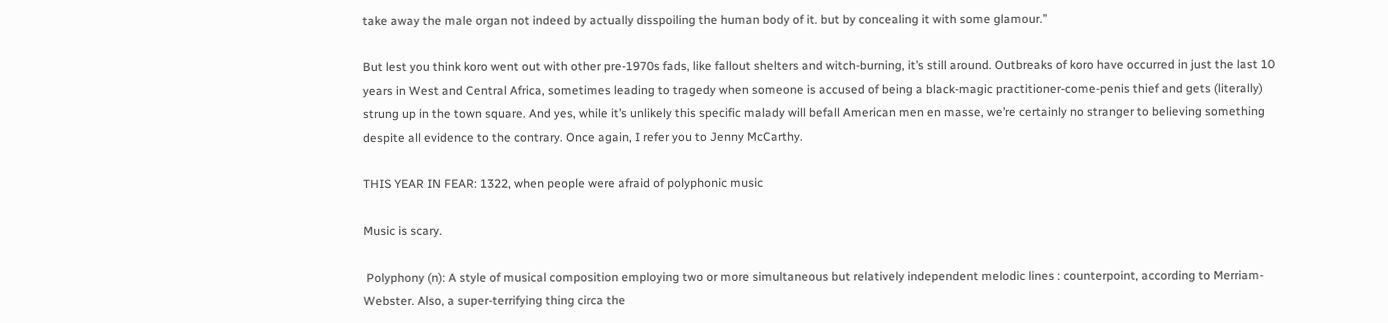take away the male organ not indeed by actually disspoiling the human body of it. but by concealing it with some glamour.”

But lest you think koro went out with other pre-1970s fads, like fallout shelters and witch-burning, it’s still around. Outbreaks of koro have occurred in just the last 10 years in West and Central Africa, sometimes leading to tragedy when someone is accused of being a black-magic practitioner-come-penis thief and gets (literally) strung up in the town square. And yes, while it’s unlikely this specific malady will befall American men en masse, we’re certainly no stranger to believing something despite all evidence to the contrary. Once again, I refer you to Jenny McCarthy.

THIS YEAR IN FEAR: 1322, when people were afraid of polyphonic music

Music is scary.

 Polyphony (n): A style of musical composition employing two or more simultaneous but relatively independent melodic lines : counterpoint, according to Merriam-Webster. Also, a super-terrifying thing circa the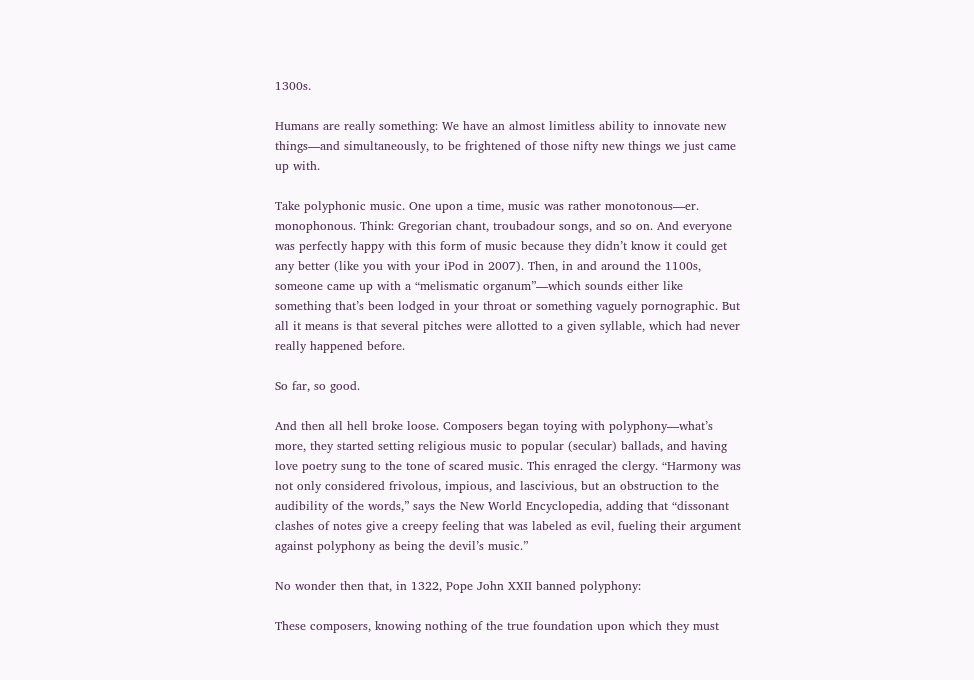1300s.

Humans are really something: We have an almost limitless ability to innovate new things—and simultaneously, to be frightened of those nifty new things we just came up with.

Take polyphonic music. One upon a time, music was rather monotonous—er. monophonous. Think: Gregorian chant, troubadour songs, and so on. And everyone was perfectly happy with this form of music because they didn’t know it could get any better (like you with your iPod in 2007). Then, in and around the 1100s, someone came up with a “melismatic organum”—which sounds either like something that’s been lodged in your throat or something vaguely pornographic. But all it means is that several pitches were allotted to a given syllable, which had never really happened before.

So far, so good.

And then all hell broke loose. Composers began toying with polyphony—what’s more, they started setting religious music to popular (secular) ballads, and having love poetry sung to the tone of scared music. This enraged the clergy. “Harmony was not only considered frivolous, impious, and lascivious, but an obstruction to the audibility of the words,” says the New World Encyclopedia, adding that “dissonant clashes of notes give a creepy feeling that was labeled as evil, fueling their argument against polyphony as being the devil’s music.”

No wonder then that, in 1322, Pope John XXII banned polyphony:

These composers, knowing nothing of the true foundation upon which they must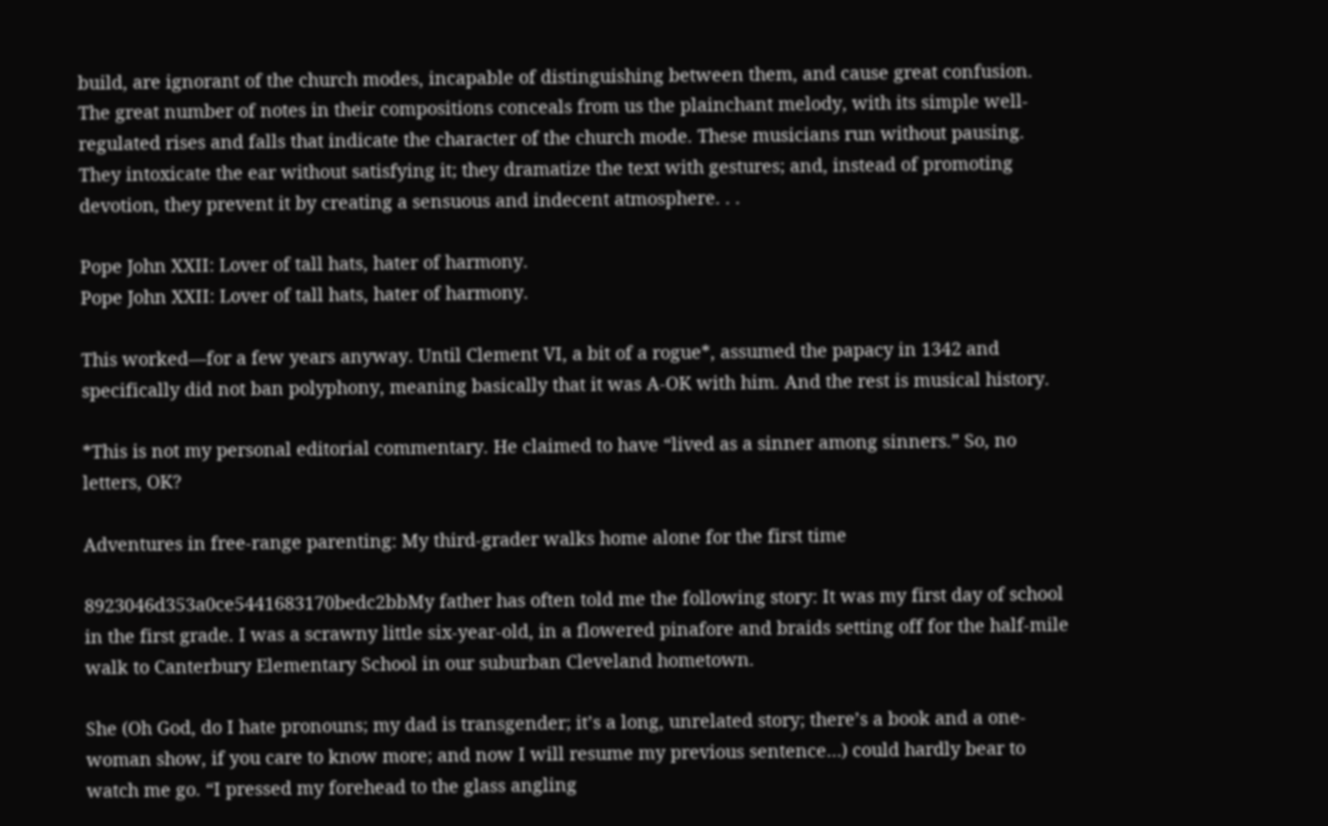build, are ignorant of the church modes, incapable of distinguishing between them, and cause great confusion. The great number of notes in their compositions conceals from us the plainchant melody, with its simple well-regulated rises and falls that indicate the character of the church mode. These musicians run without pausing. They intoxicate the ear without satisfying it; they dramatize the text with gestures; and, instead of promoting devotion, they prevent it by creating a sensuous and indecent atmosphere. . .

Pope John XXII: Lover of tall hats, hater of harmony.
Pope John XXII: Lover of tall hats, hater of harmony.

This worked—for a few years anyway. Until Clement VI, a bit of a rogue*, assumed the papacy in 1342 and specifically did not ban polyphony, meaning basically that it was A-OK with him. And the rest is musical history.

*This is not my personal editorial commentary. He claimed to have “lived as a sinner among sinners.” So, no letters, OK?

Adventures in free-range parenting: My third-grader walks home alone for the first time

8923046d353a0ce5441683170bedc2bbMy father has often told me the following story: It was my first day of school in the first grade. I was a scrawny little six-year-old, in a flowered pinafore and braids setting off for the half-mile walk to Canterbury Elementary School in our suburban Cleveland hometown.

She (Oh God, do I hate pronouns; my dad is transgender; it’s a long, unrelated story; there’s a book and a one-woman show, if you care to know more; and now I will resume my previous sentence…) could hardly bear to watch me go. “I pressed my forehead to the glass angling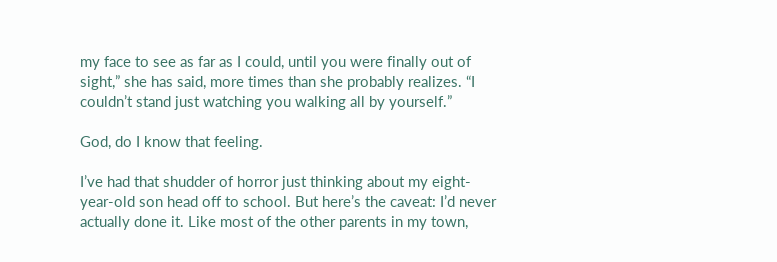my face to see as far as I could, until you were finally out of sight,” she has said, more times than she probably realizes. “I couldn’t stand just watching you walking all by yourself.”

God, do I know that feeling.

I’ve had that shudder of horror just thinking about my eight-year-old son head off to school. But here’s the caveat: I’d never actually done it. Like most of the other parents in my town,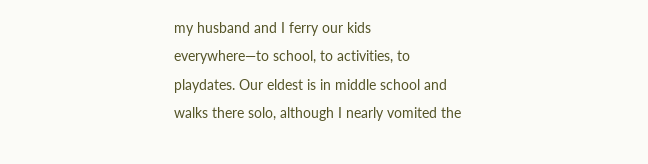my husband and I ferry our kids everywhere—to school, to activities, to playdates. Our eldest is in middle school and walks there solo, although I nearly vomited the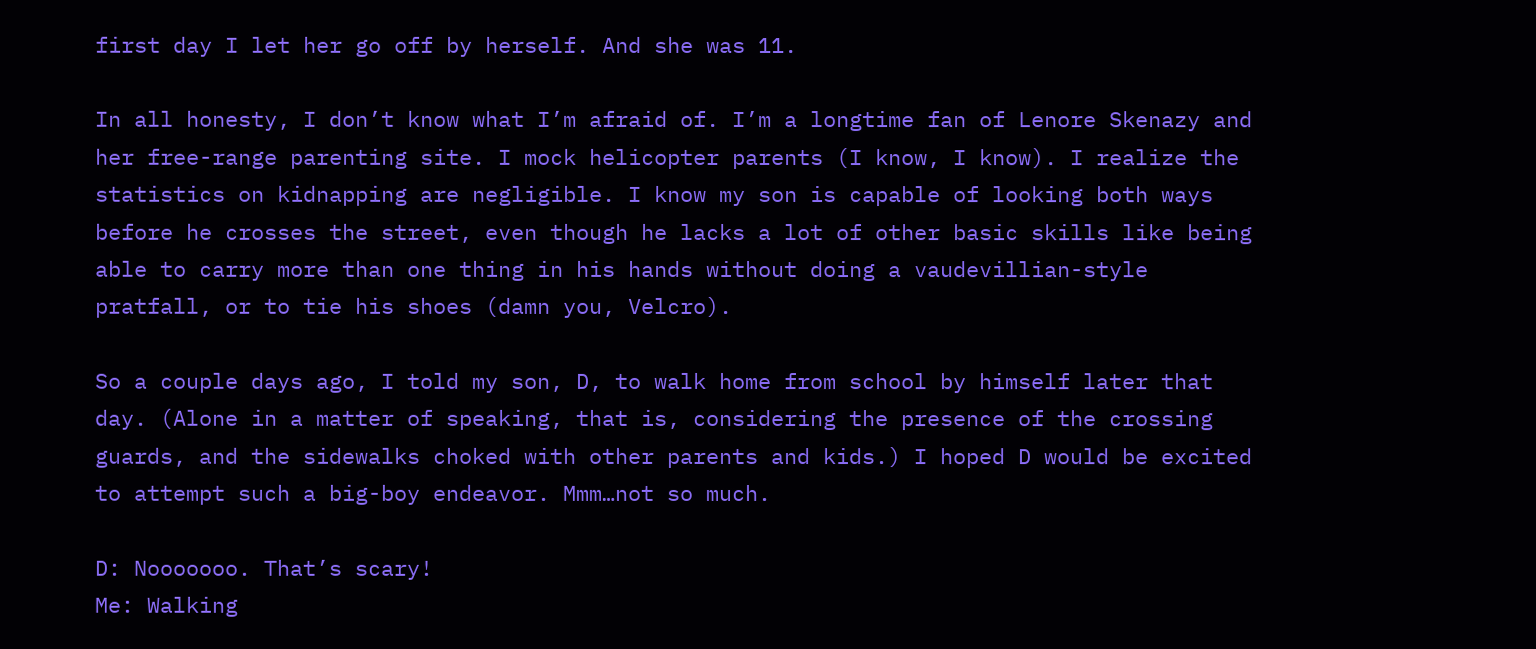first day I let her go off by herself. And she was 11.

In all honesty, I don’t know what I’m afraid of. I’m a longtime fan of Lenore Skenazy and her free-range parenting site. I mock helicopter parents (I know, I know). I realize the statistics on kidnapping are negligible. I know my son is capable of looking both ways before he crosses the street, even though he lacks a lot of other basic skills like being able to carry more than one thing in his hands without doing a vaudevillian-style pratfall, or to tie his shoes (damn you, Velcro).

So a couple days ago, I told my son, D, to walk home from school by himself later that day. (Alone in a matter of speaking, that is, considering the presence of the crossing guards, and the sidewalks choked with other parents and kids.) I hoped D would be excited to attempt such a big-boy endeavor. Mmm…not so much.

D: Nooooooo. That’s scary!
Me: Walking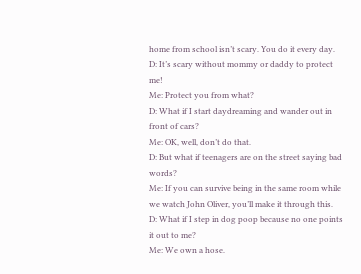home from school isn’t scary. You do it every day.
D: It’s scary without mommy or daddy to protect me!
Me: Protect you from what?
D: What if I start daydreaming and wander out in front of cars?
Me: OK, well, don’t do that.
D: But what if teenagers are on the street saying bad words?
Me: If you can survive being in the same room while we watch John Oliver, you’ll make it through this.
D: What if I step in dog poop because no one points it out to me?
Me: We own a hose.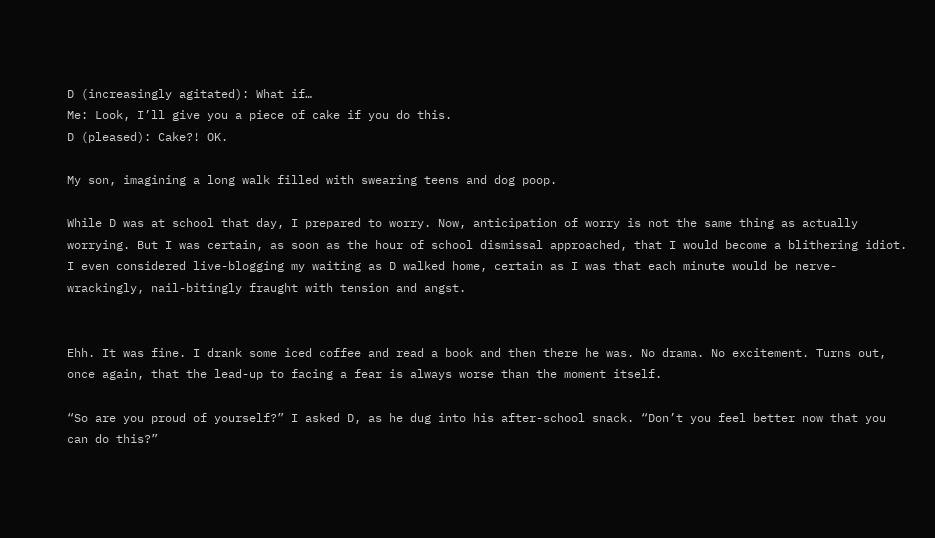D (increasingly agitated): What if…
Me: Look, I’ll give you a piece of cake if you do this.
D (pleased): Cake?! OK.

My son, imagining a long walk filled with swearing teens and dog poop.

While D was at school that day, I prepared to worry. Now, anticipation of worry is not the same thing as actually worrying. But I was certain, as soon as the hour of school dismissal approached, that I would become a blithering idiot. I even considered live-blogging my waiting as D walked home, certain as I was that each minute would be nerve-wrackingly, nail-bitingly fraught with tension and angst.


Ehh. It was fine. I drank some iced coffee and read a book and then there he was. No drama. No excitement. Turns out, once again, that the lead-up to facing a fear is always worse than the moment itself.

“So are you proud of yourself?” I asked D, as he dug into his after-school snack. “Don’t you feel better now that you can do this?”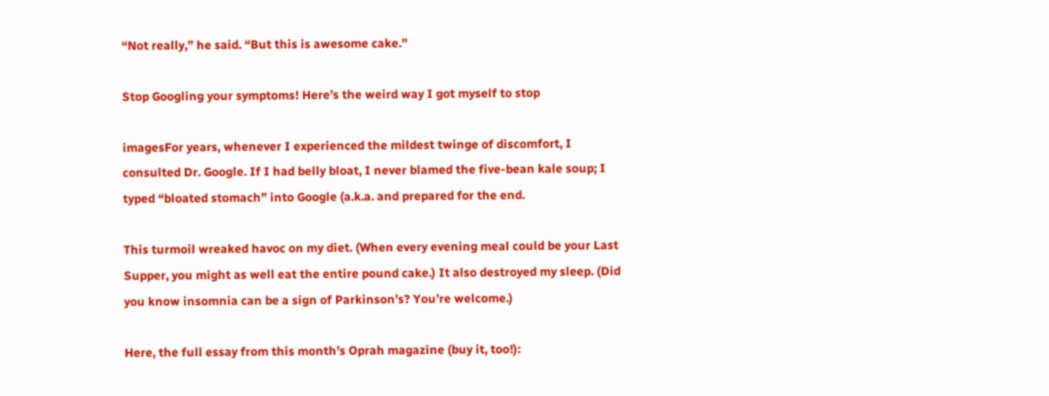“Not really,” he said. “But this is awesome cake.”

Stop Googling your symptoms! Here’s the weird way I got myself to stop

imagesFor years, whenever I experienced the mildest twinge of discomfort, I consulted Dr. Google. If I had belly bloat, I never blamed the five-bean kale soup; I typed “bloated stomach” into Google (a.k.a. and prepared for the end.

This turmoil wreaked havoc on my diet. (When every evening meal could be your Last Supper, you might as well eat the entire pound cake.) It also destroyed my sleep. (Did you know insomnia can be a sign of Parkinson’s? You’re welcome.)

Here, the full essay from this month’s Oprah magazine (buy it, too!):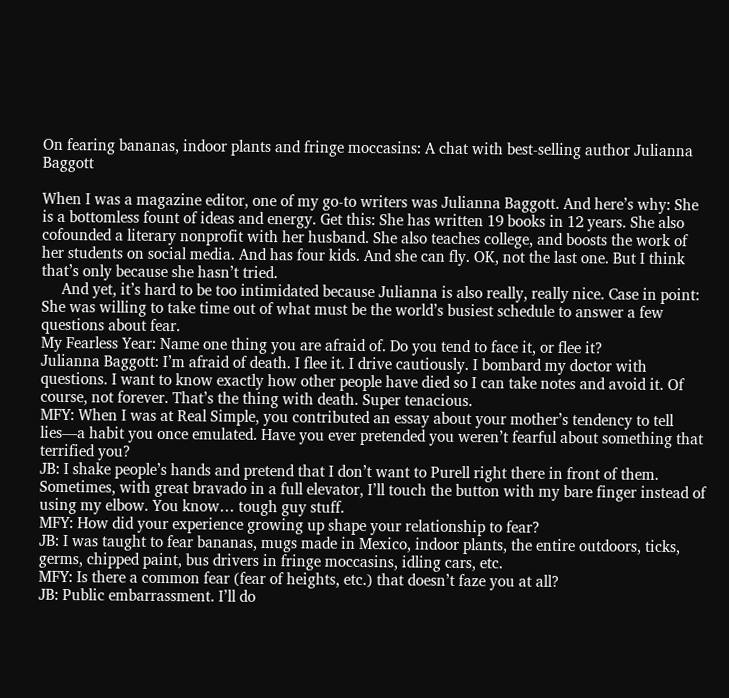On fearing bananas, indoor plants and fringe moccasins: A chat with best-selling author Julianna Baggott

When I was a magazine editor, one of my go-to writers was Julianna Baggott. And here’s why: She is a bottomless fount of ideas and energy. Get this: She has written 19 books in 12 years. She also cofounded a literary nonprofit with her husband. She also teaches college, and boosts the work of her students on social media. And has four kids. And she can fly. OK, not the last one. But I think that’s only because she hasn’t tried.
     And yet, it’s hard to be too intimidated because Julianna is also really, really nice. Case in point: She was willing to take time out of what must be the world’s busiest schedule to answer a few questions about fear.
My Fearless Year: Name one thing you are afraid of. Do you tend to face it, or flee it?
Julianna Baggott: I’m afraid of death. I flee it. I drive cautiously. I bombard my doctor with questions. I want to know exactly how other people have died so I can take notes and avoid it. Of course, not forever. That’s the thing with death. Super tenacious.
MFY: When I was at Real Simple, you contributed an essay about your mother’s tendency to tell lies—a habit you once emulated. Have you ever pretended you weren’t fearful about something that terrified you?
JB: I shake people’s hands and pretend that I don’t want to Purell right there in front of them. Sometimes, with great bravado in a full elevator, I’ll touch the button with my bare finger instead of using my elbow. You know… tough guy stuff.
MFY: How did your experience growing up shape your relationship to fear?
JB: I was taught to fear bananas, mugs made in Mexico, indoor plants, the entire outdoors, ticks, germs, chipped paint, bus drivers in fringe moccasins, idling cars, etc.
MFY: Is there a common fear (fear of heights, etc.) that doesn’t faze you at all?
JB: Public embarrassment. I’ll do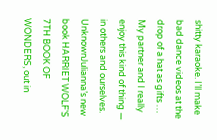shitty karaoke. I’ll make bad dance videos at the drop of a hat as gifts … My partner and I really enjoy this kind of thing — in others and ourselves.
UnknownJulianna’s new book HARRIET WOLF’S 7TH BOOK OF WONDERS, out in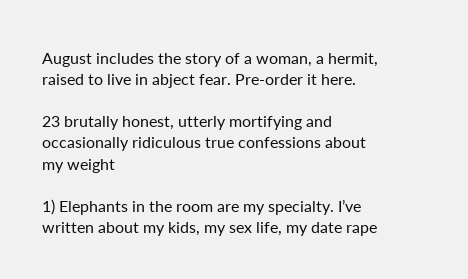August includes the story of a woman, a hermit, raised to live in abject fear. Pre-order it here.

23 brutally honest, utterly mortifying and occasionally ridiculous true confessions about my weight

1) Elephants in the room are my specialty. I’ve written about my kids, my sex life, my date rape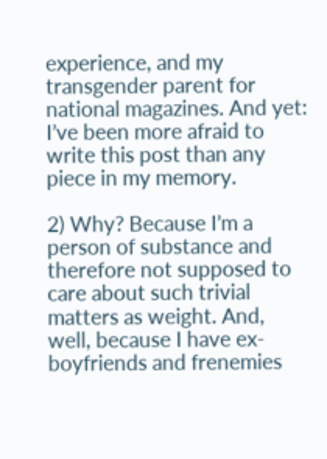experience, and my transgender parent for national magazines. And yet: I’ve been more afraid to write this post than any piece in my memory.

2) Why? Because I’m a person of substance and therefore not supposed to care about such trivial matters as weight. And, well, because I have ex-boyfriends and frenemies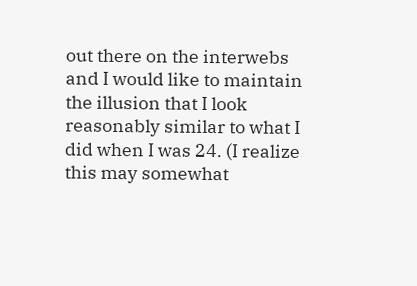out there on the interwebs and I would like to maintain the illusion that I look reasonably similar to what I did when I was 24. (I realize this may somewhat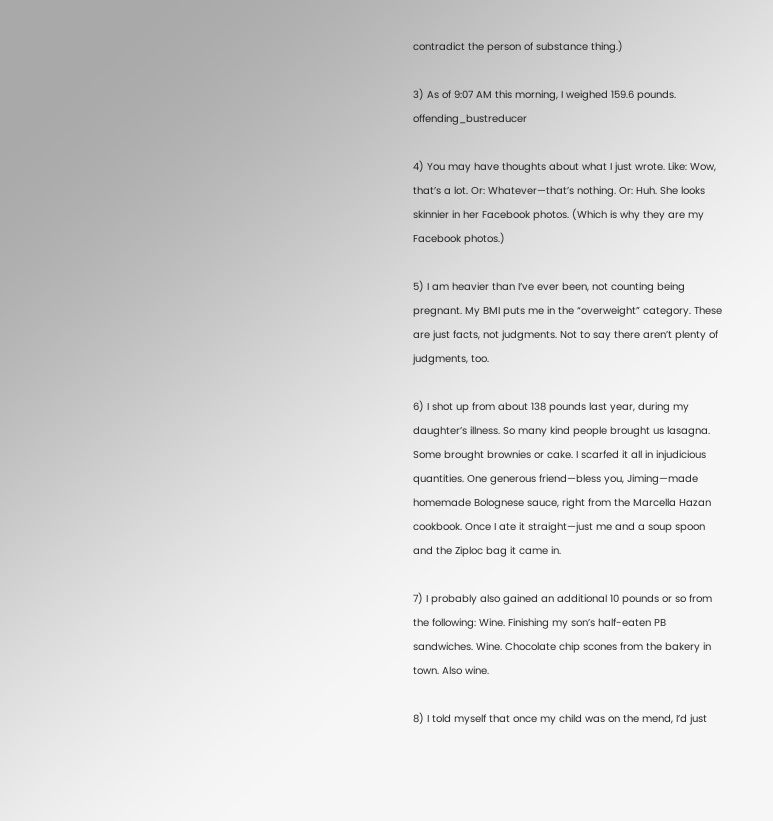contradict the person of substance thing.)

3) As of 9:07 AM this morning, I weighed 159.6 pounds. offending_bustreducer

4) You may have thoughts about what I just wrote. Like: Wow, that’s a lot. Or: Whatever—that’s nothing. Or: Huh. She looks skinnier in her Facebook photos. (Which is why they are my Facebook photos.)

5) I am heavier than I’ve ever been, not counting being pregnant. My BMI puts me in the “overweight” category. These are just facts, not judgments. Not to say there aren’t plenty of judgments, too.

6) I shot up from about 138 pounds last year, during my daughter’s illness. So many kind people brought us lasagna. Some brought brownies or cake. I scarfed it all in injudicious quantities. One generous friend—bless you, Jiming—made homemade Bolognese sauce, right from the Marcella Hazan cookbook. Once I ate it straight—just me and a soup spoon and the Ziploc bag it came in.

7) I probably also gained an additional 10 pounds or so from the following: Wine. Finishing my son’s half-eaten PB sandwiches. Wine. Chocolate chip scones from the bakery in town. Also wine.

8) I told myself that once my child was on the mend, I’d just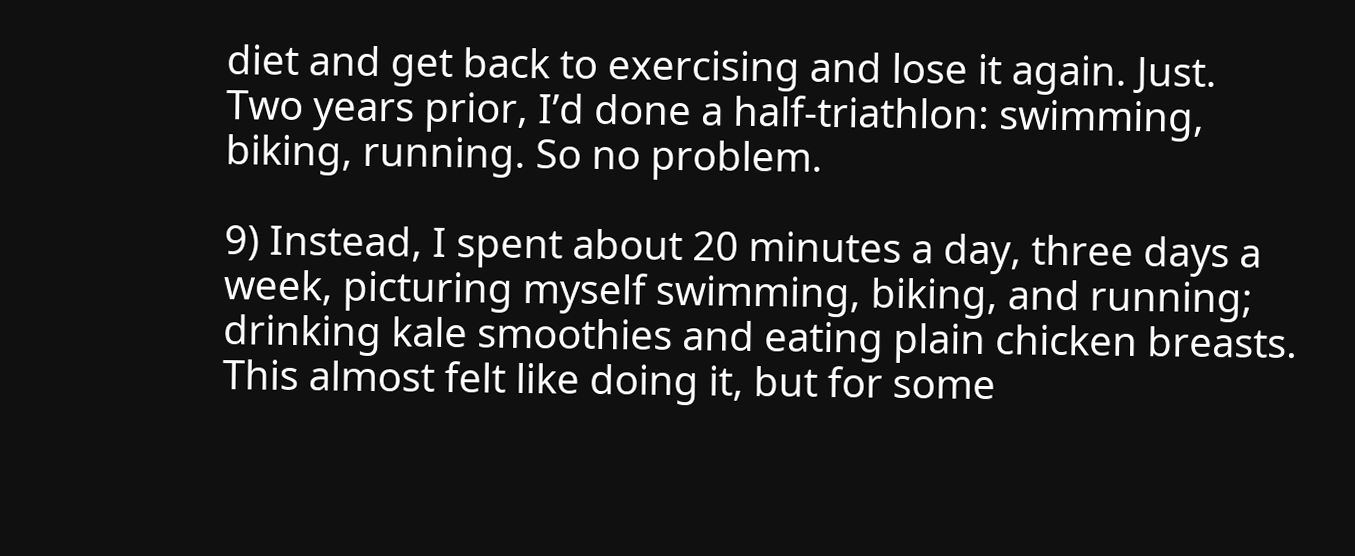diet and get back to exercising and lose it again. Just. Two years prior, I’d done a half-triathlon: swimming, biking, running. So no problem.

9) Instead, I spent about 20 minutes a day, three days a week, picturing myself swimming, biking, and running; drinking kale smoothies and eating plain chicken breasts. This almost felt like doing it, but for some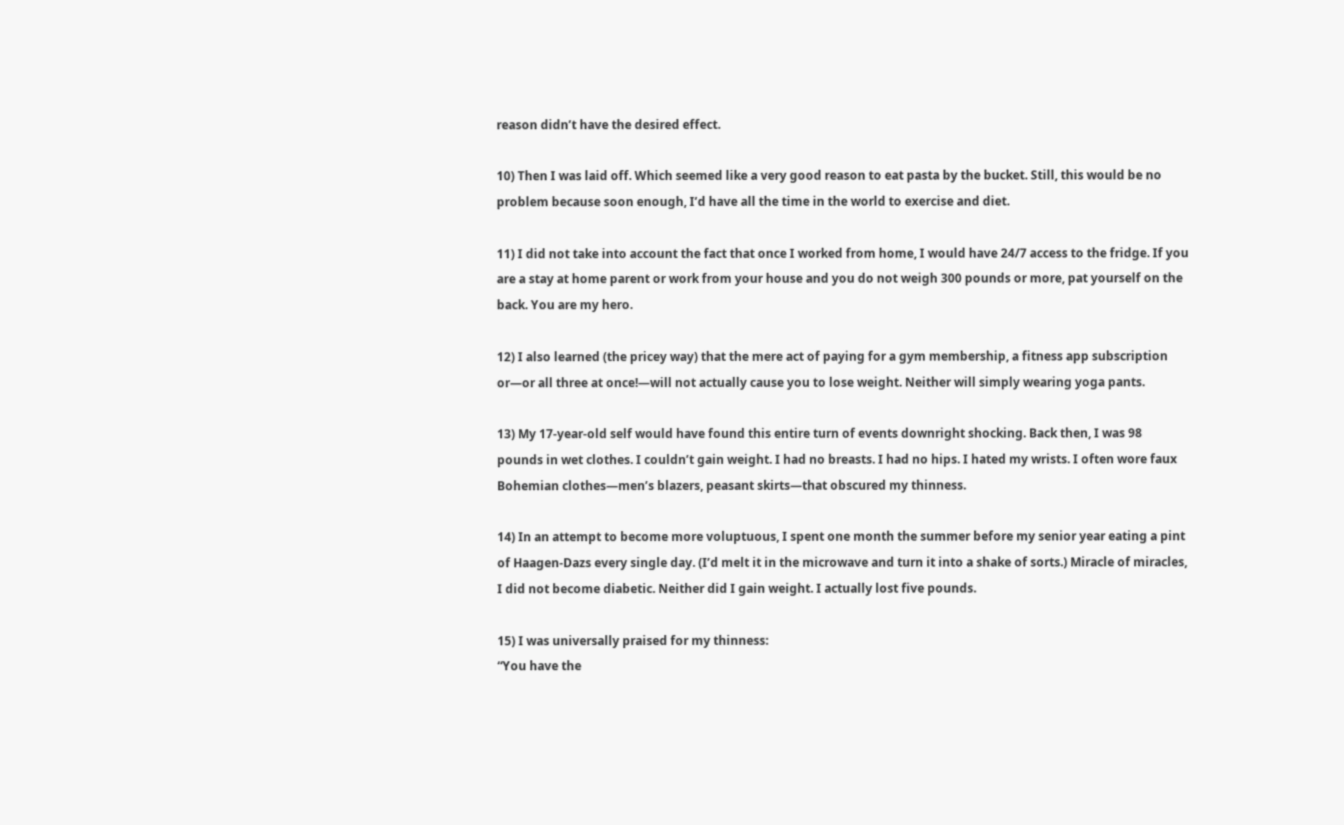reason didn’t have the desired effect.

10) Then I was laid off. Which seemed like a very good reason to eat pasta by the bucket. Still, this would be no problem because soon enough, I’d have all the time in the world to exercise and diet.

11) I did not take into account the fact that once I worked from home, I would have 24/7 access to the fridge. If you are a stay at home parent or work from your house and you do not weigh 300 pounds or more, pat yourself on the back. You are my hero.

12) I also learned (the pricey way) that the mere act of paying for a gym membership, a fitness app subscription or—or all three at once!—will not actually cause you to lose weight. Neither will simply wearing yoga pants.

13) My 17-year-old self would have found this entire turn of events downright shocking. Back then, I was 98 pounds in wet clothes. I couldn’t gain weight. I had no breasts. I had no hips. I hated my wrists. I often wore faux Bohemian clothes—men’s blazers, peasant skirts—that obscured my thinness.

14) In an attempt to become more voluptuous, I spent one month the summer before my senior year eating a pint of Haagen-Dazs every single day. (I’d melt it in the microwave and turn it into a shake of sorts.) Miracle of miracles, I did not become diabetic. Neither did I gain weight. I actually lost five pounds.

15) I was universally praised for my thinness:
“You have the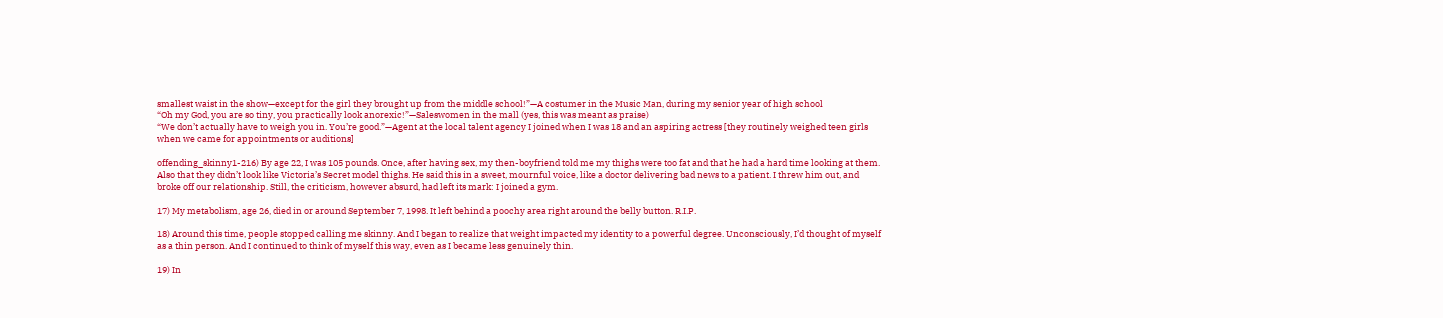smallest waist in the show—except for the girl they brought up from the middle school!”—A costumer in the Music Man, during my senior year of high school
“Oh my God, you are so tiny, you practically look anorexic!”—Saleswomen in the mall (yes, this was meant as praise)
“We don’t actually have to weigh you in. You’re good.”—Agent at the local talent agency I joined when I was 18 and an aspiring actress [they routinely weighed teen girls when we came for appointments or auditions]

offending_skinny1-216) By age 22, I was 105 pounds. Once, after having sex, my then-boyfriend told me my thighs were too fat and that he had a hard time looking at them. Also that they didn’t look like Victoria’s Secret model thighs. He said this in a sweet, mournful voice, like a doctor delivering bad news to a patient. I threw him out, and broke off our relationship. Still, the criticism, however absurd, had left its mark: I joined a gym.

17) My metabolism, age 26, died in or around September 7, 1998. It left behind a poochy area right around the belly button. R.I.P.

18) Around this time, people stopped calling me skinny. And I began to realize that weight impacted my identity to a powerful degree. Unconsciously, I’d thought of myself as a thin person. And I continued to think of myself this way, even as I became less genuinely thin.

19) In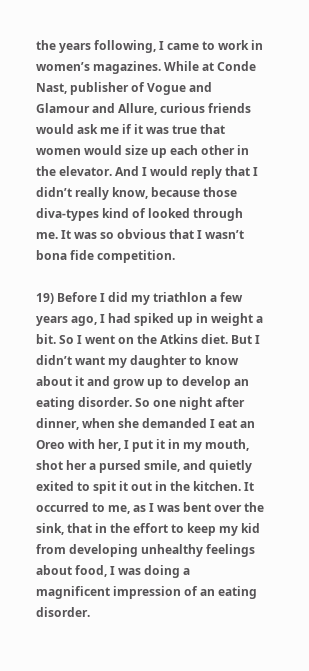the years following, I came to work in women’s magazines. While at Conde Nast, publisher of Vogue and Glamour and Allure, curious friends would ask me if it was true that women would size up each other in the elevator. And I would reply that I didn’t really know, because those diva-types kind of looked through me. It was so obvious that I wasn’t bona fide competition.

19) Before I did my triathlon a few years ago, I had spiked up in weight a bit. So I went on the Atkins diet. But I didn’t want my daughter to know about it and grow up to develop an eating disorder. So one night after dinner, when she demanded I eat an Oreo with her, I put it in my mouth, shot her a pursed smile, and quietly exited to spit it out in the kitchen. It occurred to me, as I was bent over the sink, that in the effort to keep my kid from developing unhealthy feelings about food, I was doing a magnificent impression of an eating disorder.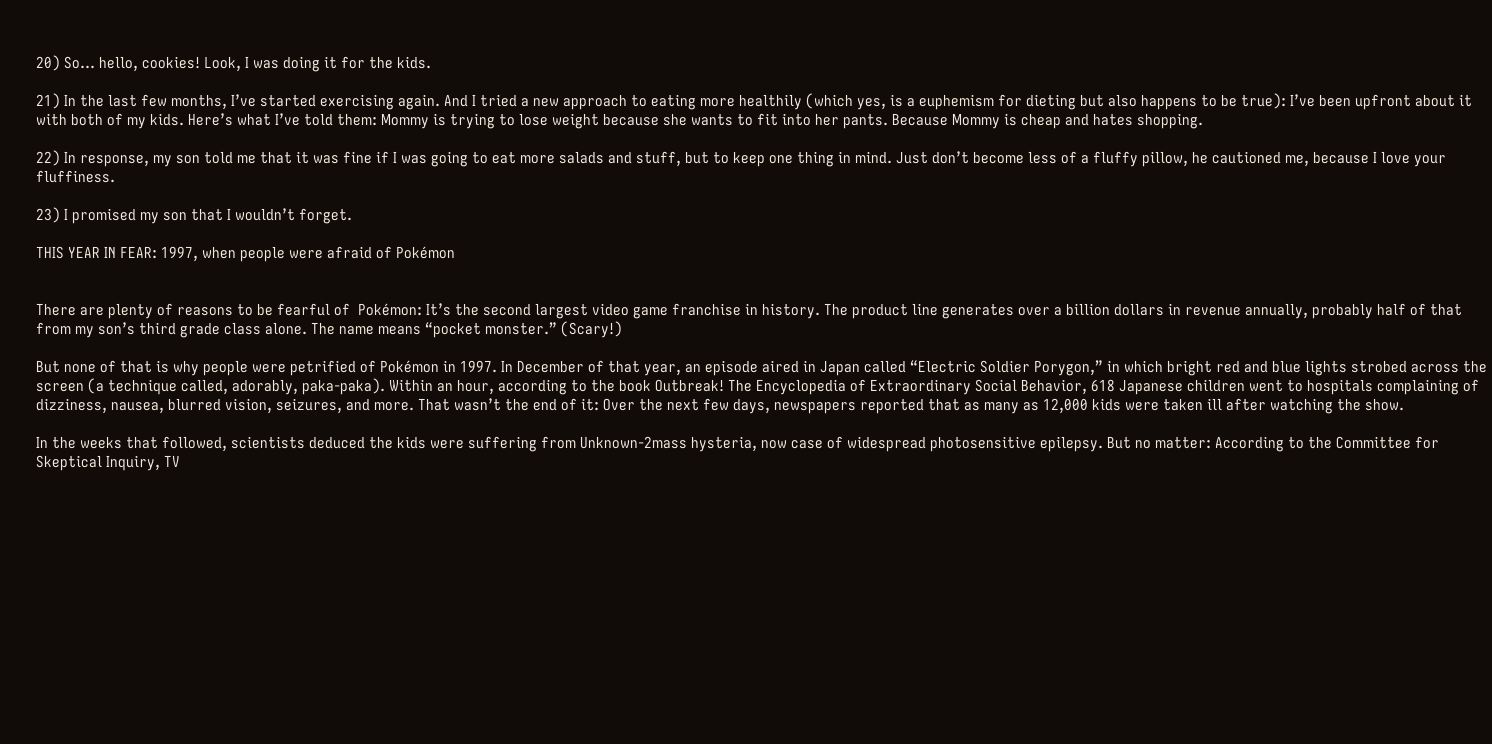20) So… hello, cookies! Look, I was doing it for the kids.

21) In the last few months, I’ve started exercising again. And I tried a new approach to eating more healthily (which yes, is a euphemism for dieting but also happens to be true): I’ve been upfront about it with both of my kids. Here’s what I’ve told them: Mommy is trying to lose weight because she wants to fit into her pants. Because Mommy is cheap and hates shopping.

22) In response, my son told me that it was fine if I was going to eat more salads and stuff, but to keep one thing in mind. Just don’t become less of a fluffy pillow, he cautioned me, because I love your fluffiness.

23) I promised my son that I wouldn’t forget.

THIS YEAR IN FEAR: 1997, when people were afraid of Pokémon


There are plenty of reasons to be fearful of  Pokémon: It’s the second largest video game franchise in history. The product line generates over a billion dollars in revenue annually, probably half of that from my son’s third grade class alone. The name means “pocket monster.” (Scary!)

But none of that is why people were petrified of Pokémon in 1997. In December of that year, an episode aired in Japan called “Electric Soldier Porygon,” in which bright red and blue lights strobed across the screen (a technique called, adorably, paka-paka). Within an hour, according to the book Outbreak! The Encyclopedia of Extraordinary Social Behavior, 618 Japanese children went to hospitals complaining of dizziness, nausea, blurred vision, seizures, and more. That wasn’t the end of it: Over the next few days, newspapers reported that as many as 12,000 kids were taken ill after watching the show.

In the weeks that followed, scientists deduced the kids were suffering from Unknown-2mass hysteria, now case of widespread photosensitive epilepsy. But no matter: According to the Committee for Skeptical Inquiry, TV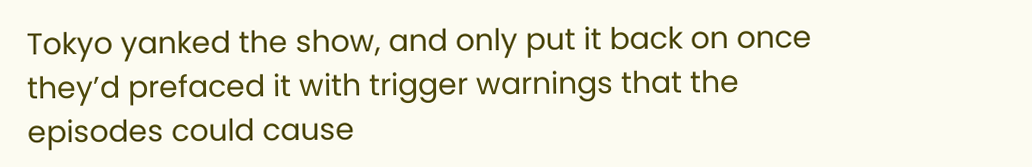Tokyo yanked the show, and only put it back on once they’d prefaced it with trigger warnings that the episodes could cause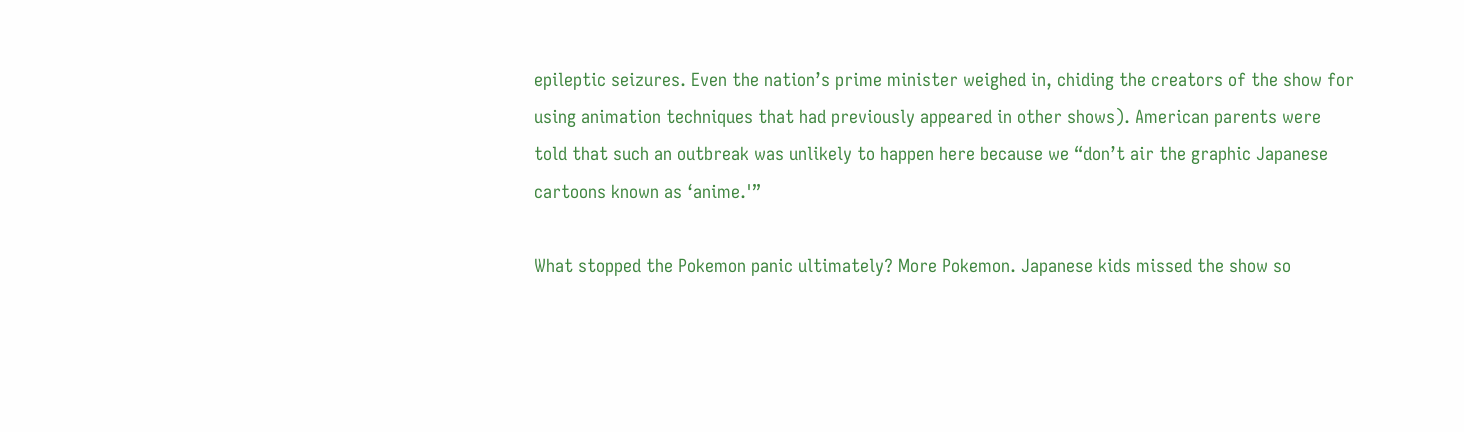epileptic seizures. Even the nation’s prime minister weighed in, chiding the creators of the show for using animation techniques that had previously appeared in other shows). American parents were told that such an outbreak was unlikely to happen here because we “don’t air the graphic Japanese cartoons known as ‘anime.'”

What stopped the Pokemon panic ultimately? More Pokemon. Japanese kids missed the show so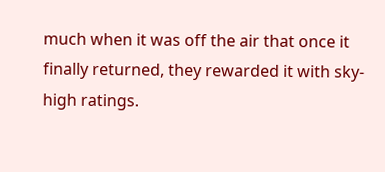much when it was off the air that once it finally returned, they rewarded it with sky-high ratings.